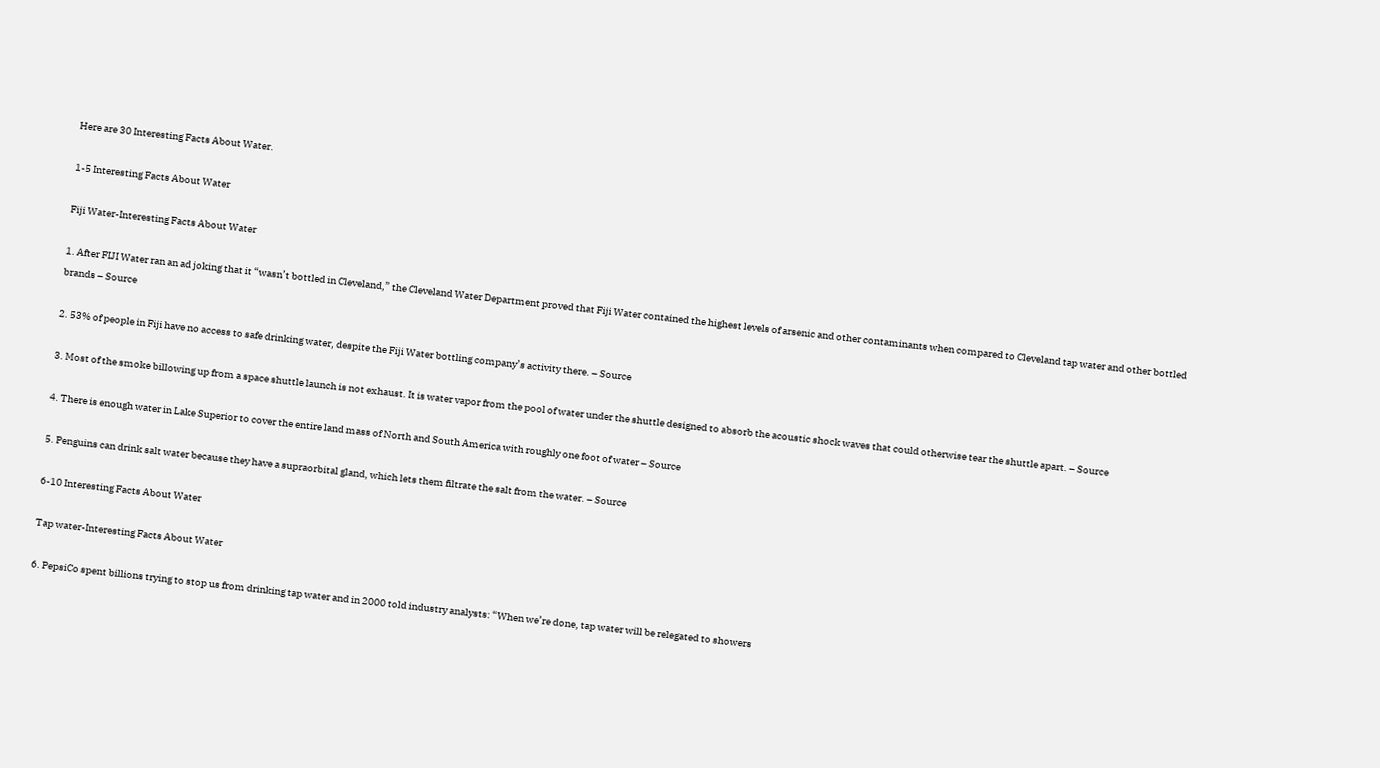Here are 30 Interesting Facts About Water.

1-5 Interesting Facts About Water

Fiji Water-Interesting Facts About Water

1. After FIJI Water ran an ad joking that it “wasn’t bottled in Cleveland,” the Cleveland Water Department proved that Fiji Water contained the highest levels of arsenic and other contaminants when compared to Cleveland tap water and other bottled brands – Source

2. 53% of people in Fiji have no access to safe drinking water, despite the Fiji Water bottling company’s activity there. – Source

3. Most of the smoke billowing up from a space shuttle launch is not exhaust. It is water vapor from the pool of water under the shuttle designed to absorb the acoustic shock waves that could otherwise tear the shuttle apart. – Source

4. There is enough water in Lake Superior to cover the entire land mass of North and South America with roughly one foot of water – Source

5. Penguins can drink salt water because they have a supraorbital gland, which lets them filtrate the salt from the water. – Source

6-10 Interesting Facts About Water

Tap water-Interesting Facts About Water

6. PepsiCo spent billions trying to stop us from drinking tap water and in 2000 told industry analysts: “When we’re done, tap water will be relegated to showers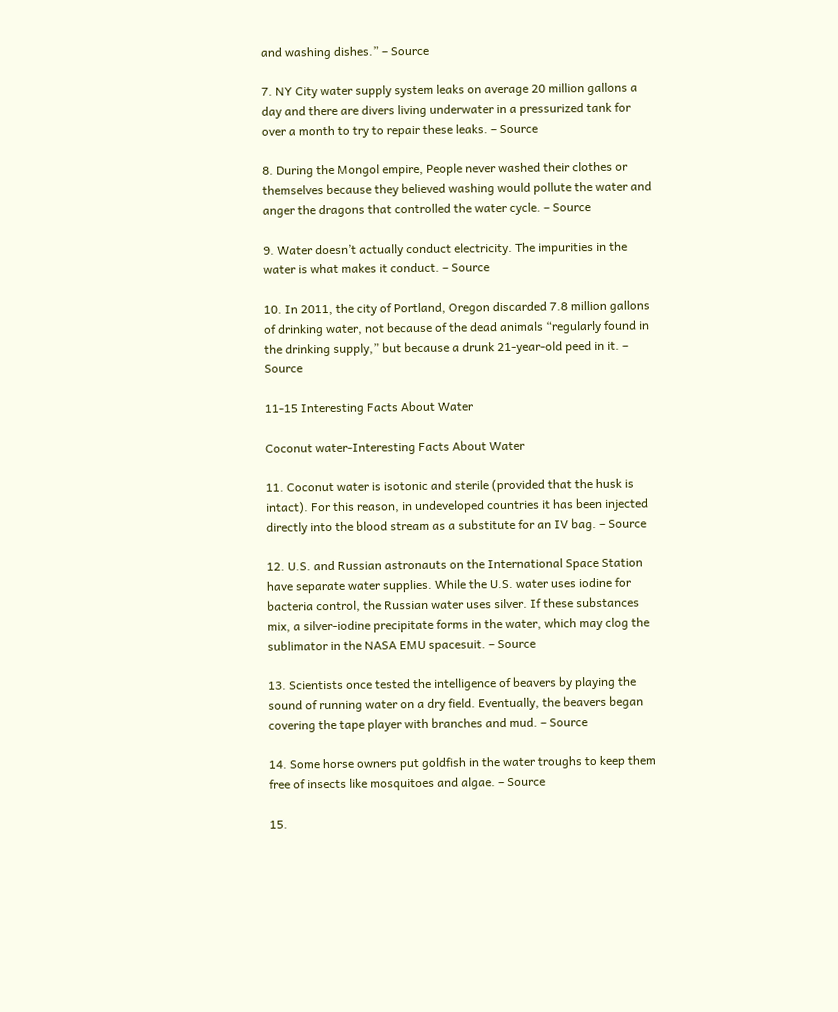and washing dishes.” – Source

7. NY City water supply system leaks on average 20 million gallons a day and there are divers living underwater in a pressurized tank for over a month to try to repair these leaks. – Source

8. During the Mongol empire, People never washed their clothes or themselves because they believed washing would pollute the water and anger the dragons that controlled the water cycle. – Source

9. Water doesn’t actually conduct electricity. The impurities in the water is what makes it conduct. – Source

10. In 2011, the city of Portland, Oregon discarded 7.8 million gallons of drinking water, not because of the dead animals “regularly found in the drinking supply,” but because a drunk 21-year-old peed in it. – Source

11-15 Interesting Facts About Water

Coconut water-Interesting Facts About Water

11. Coconut water is isotonic and sterile (provided that the husk is intact). For this reason, in undeveloped countries it has been injected directly into the blood stream as a substitute for an IV bag. – Source

12. U.S. and Russian astronauts on the International Space Station have separate water supplies. While the U.S. water uses iodine for bacteria control, the Russian water uses silver. If these substances mix, a silver-iodine precipitate forms in the water, which may clog the sublimator in the NASA EMU spacesuit. – Source

13. Scientists once tested the intelligence of beavers by playing the sound of running water on a dry field. Eventually, the beavers began covering the tape player with branches and mud. – Source

14. Some horse owners put goldfish in the water troughs to keep them free of insects like mosquitoes and algae. – Source

15.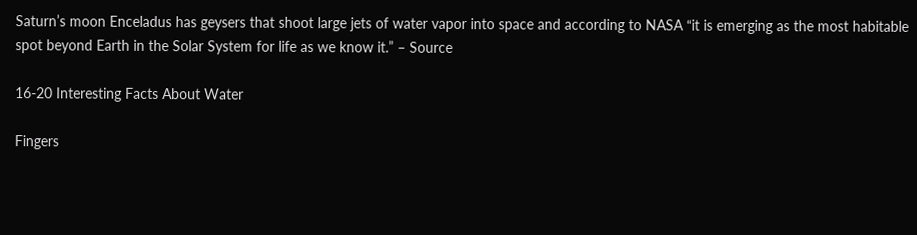Saturn’s moon Enceladus has geysers that shoot large jets of water vapor into space and according to NASA “it is emerging as the most habitable spot beyond Earth in the Solar System for life as we know it.” – Source

16-20 Interesting Facts About Water

Fingers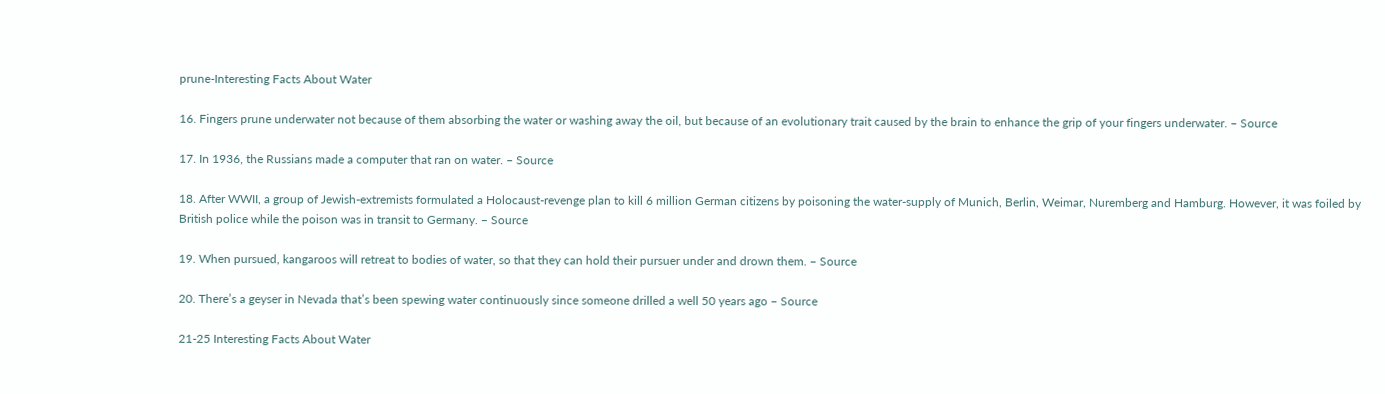prune-Interesting Facts About Water

16. Fingers prune underwater not because of them absorbing the water or washing away the oil, but because of an evolutionary trait caused by the brain to enhance the grip of your fingers underwater. – Source

17. In 1936, the Russians made a computer that ran on water. – Source

18. After WWII, a group of Jewish-extremists formulated a Holocaust-revenge plan to kill 6 million German citizens by poisoning the water-supply of Munich, Berlin, Weimar, Nuremberg and Hamburg. However, it was foiled by British police while the poison was in transit to Germany. – Source

19. When pursued, kangaroos will retreat to bodies of water, so that they can hold their pursuer under and drown them. – Source

20. There’s a geyser in Nevada that’s been spewing water continuously since someone drilled a well 50 years ago – Source

21-25 Interesting Facts About Water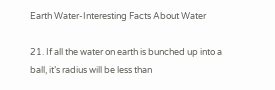Earth Water-Interesting Facts About Water

21. If all the water on earth is bunched up into a ball, it’s radius will be less than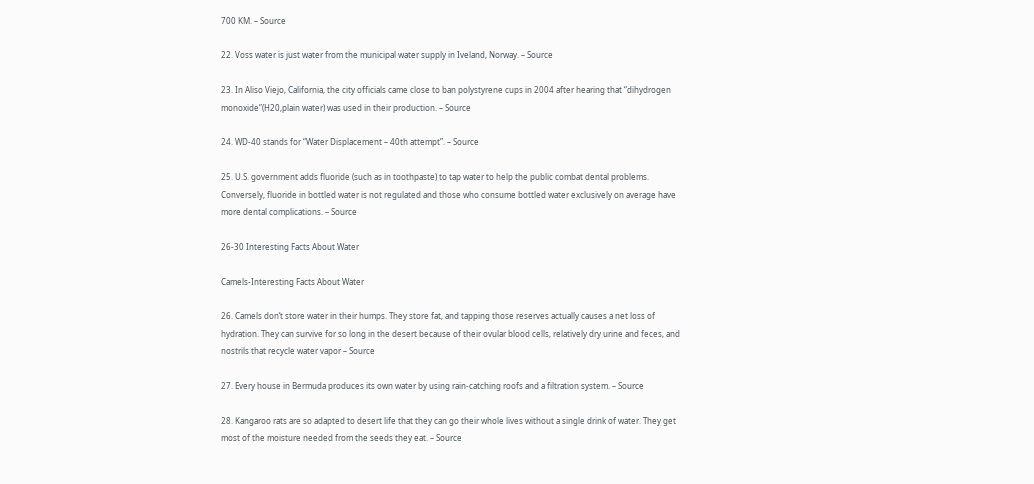700 KM. – Source

22. Voss water is just water from the municipal water supply in Iveland, Norway. – Source

23. In Aliso Viejo, California, the city officials came close to ban polystyrene cups in 2004 after hearing that “dihydrogen monoxide”(H20,plain water) was used in their production. – Source

24. WD-40 stands for “Water Displacement – 40th attempt”. – Source

25. U.S. government adds fluoride (such as in toothpaste) to tap water to help the public combat dental problems. Conversely, fluoride in bottled water is not regulated and those who consume bottled water exclusively on average have more dental complications. – Source

26-30 Interesting Facts About Water

Camels-Interesting Facts About Water

26. Camels don’t store water in their humps. They store fat, and tapping those reserves actually causes a net loss of hydration. They can survive for so long in the desert because of their ovular blood cells, relatively dry urine and feces, and nostrils that recycle water vapor – Source

27. Every house in Bermuda produces its own water by using rain-catching roofs and a filtration system. – Source

28. Kangaroo rats are so adapted to desert life that they can go their whole lives without a single drink of water. They get most of the moisture needed from the seeds they eat. – Source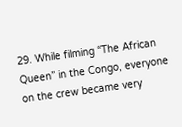29. While filming “The African Queen” in the Congo, everyone on the crew became very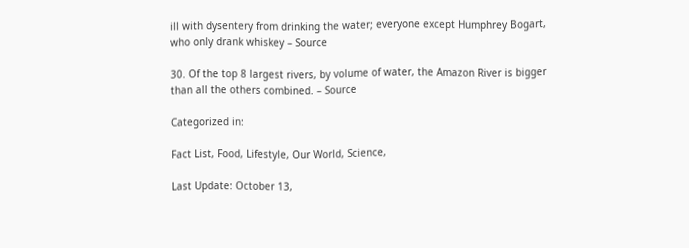ill with dysentery from drinking the water; everyone except Humphrey Bogart, who only drank whiskey – Source

30. Of the top 8 largest rivers, by volume of water, the Amazon River is bigger than all the others combined. – Source

Categorized in:

Fact List, Food, Lifestyle, Our World, Science,

Last Update: October 13,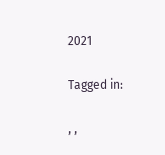2021

Tagged in:

, ,